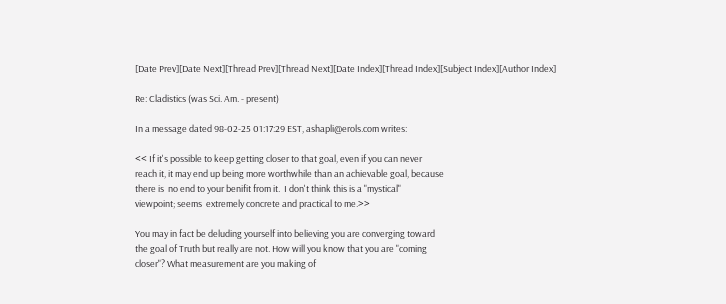[Date Prev][Date Next][Thread Prev][Thread Next][Date Index][Thread Index][Subject Index][Author Index]

Re: Cladistics (was Sci. Am. - present)

In a message dated 98-02-25 01:17:29 EST, ashapli@erols.com writes:

<< If it's possible to keep getting closer to that goal, even if you can never
reach it, it may end up being more worthwhile than an achievable goal, because
there is  no end to your benifit from it.  I don't think this is a "mystical"
viewpoint; seems  extremely concrete and practical to me.>>

You may in fact be deluding yourself into believing you are converging toward
the goal of Truth but really are not. How will you know that you are "coming
closer"? What measurement are you making of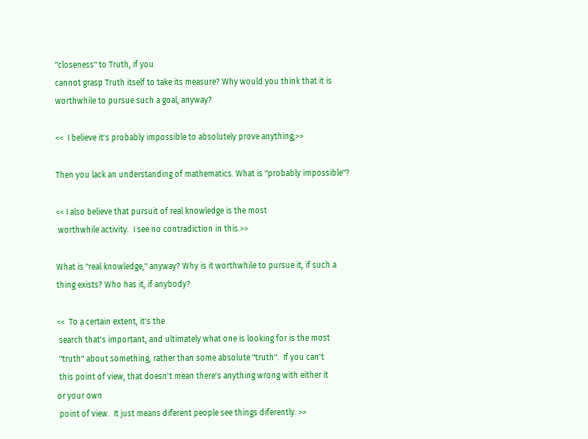"closeness" to Truth, if you
cannot grasp Truth itself to take its measure? Why would you think that it is
worthwhile to pursue such a goal, anyway?

<<  I believe it's probably impossible to absolutely prove anything;>>

Then you lack an understanding of mathematics. What is "probably impossible"?

<< I also believe that pursuit of real knowledge is the most
 worthwhile activity.  I see no contradiction in this.>>

What is "real knowledge," anyway? Why is it worthwhile to pursue it, if such a
thing exists? Who has it, if anybody?

<<  To a certain extent, it's the
 search that's important, and ultimately what one is looking for is the most
 "truth" about something, rather than some absolute "truth".  If you can't
 this point of view, that doesn't mean there's anything wrong with either it
or your own
 point of view.  It just means diferent people see things diferently. >>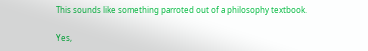This sounds like something parroted out of a philosophy textbook.

Yes,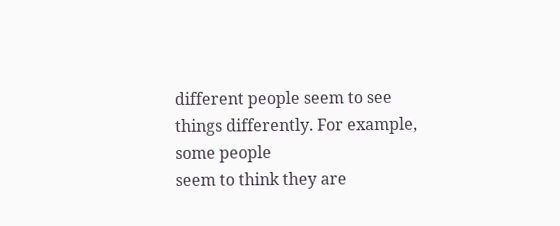different people seem to see things differently. For example, some people
seem to think they are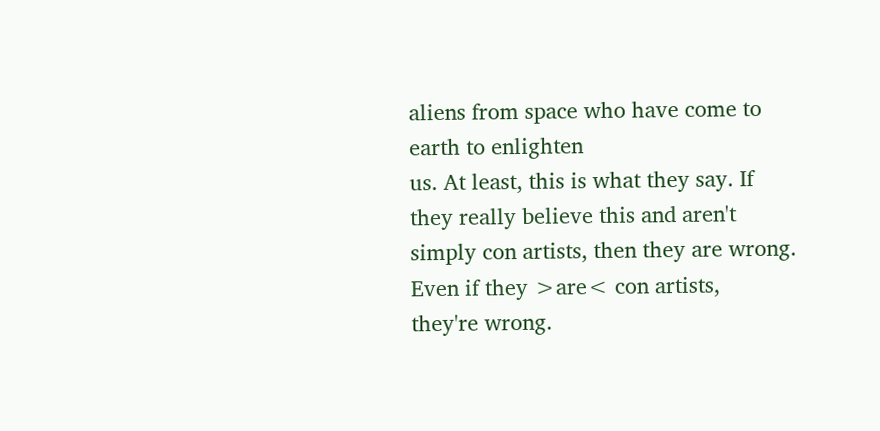aliens from space who have come to earth to enlighten
us. At least, this is what they say. If they really believe this and aren't
simply con artists, then they are wrong. Even if they >are< con artists,
they're wrong.